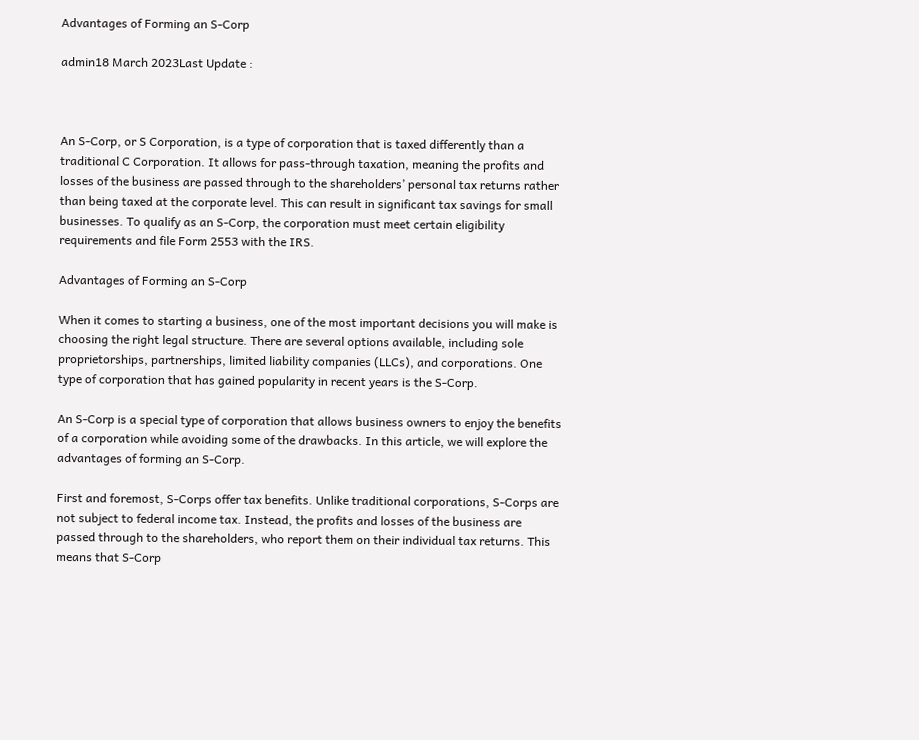Advantages of Forming an S-Corp

admin18 March 2023Last Update :



An S-Corp, or S Corporation, is a type of corporation that is taxed differently than a traditional C Corporation. It allows for pass-through taxation, meaning the profits and losses of the business are passed through to the shareholders’ personal tax returns rather than being taxed at the corporate level. This can result in significant tax savings for small businesses. To qualify as an S-Corp, the corporation must meet certain eligibility requirements and file Form 2553 with the IRS.

Advantages of Forming an S-Corp

When it comes to starting a business, one of the most important decisions you will make is choosing the right legal structure. There are several options available, including sole proprietorships, partnerships, limited liability companies (LLCs), and corporations. One type of corporation that has gained popularity in recent years is the S-Corp.

An S-Corp is a special type of corporation that allows business owners to enjoy the benefits of a corporation while avoiding some of the drawbacks. In this article, we will explore the advantages of forming an S-Corp.

First and foremost, S-Corps offer tax benefits. Unlike traditional corporations, S-Corps are not subject to federal income tax. Instead, the profits and losses of the business are passed through to the shareholders, who report them on their individual tax returns. This means that S-Corp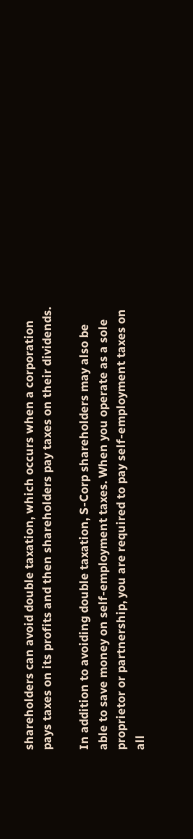shareholders can avoid double taxation, which occurs when a corporation pays taxes on its profits and then shareholders pay taxes on their dividends.

In addition to avoiding double taxation, S-Corp shareholders may also be able to save money on self-employment taxes. When you operate as a sole proprietor or partnership, you are required to pay self-employment taxes on all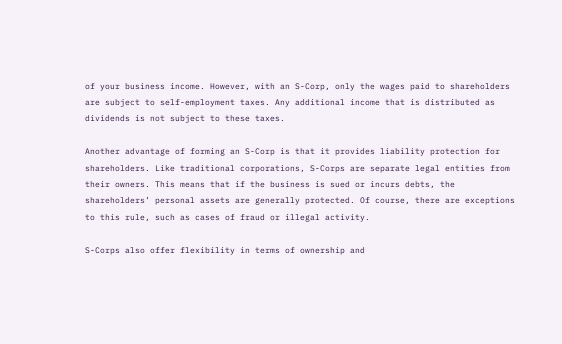of your business income. However, with an S-Corp, only the wages paid to shareholders are subject to self-employment taxes. Any additional income that is distributed as dividends is not subject to these taxes.

Another advantage of forming an S-Corp is that it provides liability protection for shareholders. Like traditional corporations, S-Corps are separate legal entities from their owners. This means that if the business is sued or incurs debts, the shareholders’ personal assets are generally protected. Of course, there are exceptions to this rule, such as cases of fraud or illegal activity.

S-Corps also offer flexibility in terms of ownership and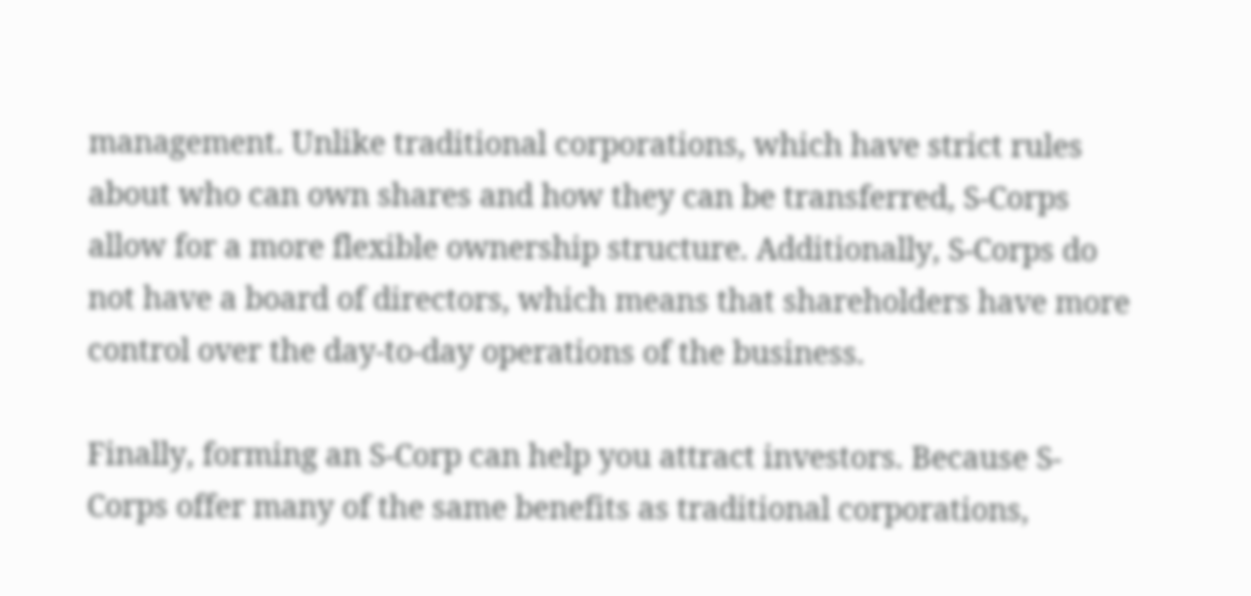management. Unlike traditional corporations, which have strict rules about who can own shares and how they can be transferred, S-Corps allow for a more flexible ownership structure. Additionally, S-Corps do not have a board of directors, which means that shareholders have more control over the day-to-day operations of the business.

Finally, forming an S-Corp can help you attract investors. Because S-Corps offer many of the same benefits as traditional corporations,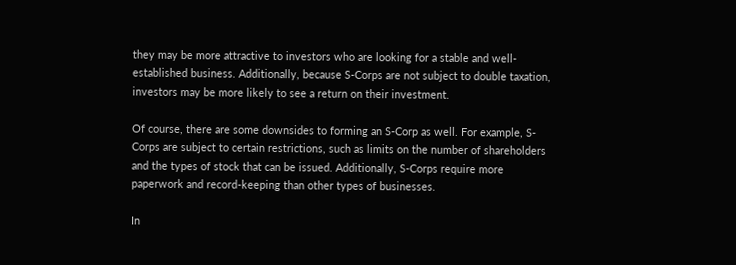they may be more attractive to investors who are looking for a stable and well-established business. Additionally, because S-Corps are not subject to double taxation, investors may be more likely to see a return on their investment.

Of course, there are some downsides to forming an S-Corp as well. For example, S-Corps are subject to certain restrictions, such as limits on the number of shareholders and the types of stock that can be issued. Additionally, S-Corps require more paperwork and record-keeping than other types of businesses.

In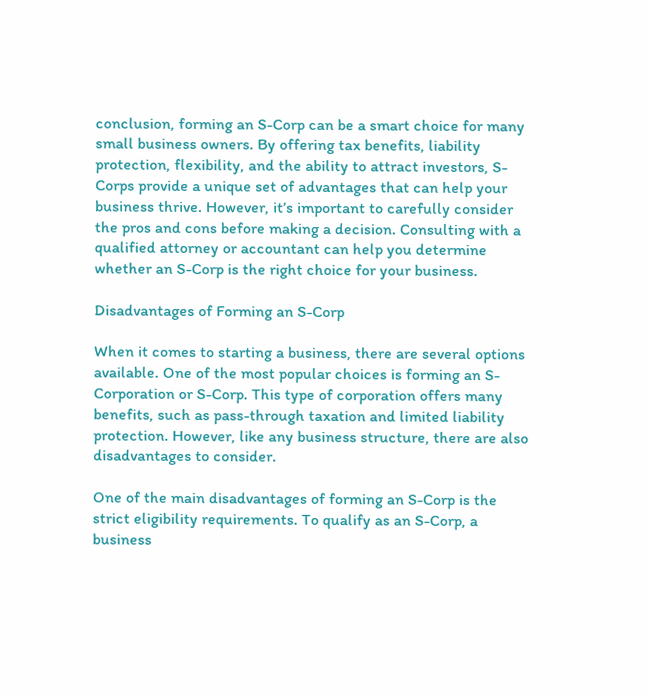conclusion, forming an S-Corp can be a smart choice for many small business owners. By offering tax benefits, liability protection, flexibility, and the ability to attract investors, S-Corps provide a unique set of advantages that can help your business thrive. However, it’s important to carefully consider the pros and cons before making a decision. Consulting with a qualified attorney or accountant can help you determine whether an S-Corp is the right choice for your business.

Disadvantages of Forming an S-Corp

When it comes to starting a business, there are several options available. One of the most popular choices is forming an S-Corporation or S-Corp. This type of corporation offers many benefits, such as pass-through taxation and limited liability protection. However, like any business structure, there are also disadvantages to consider.

One of the main disadvantages of forming an S-Corp is the strict eligibility requirements. To qualify as an S-Corp, a business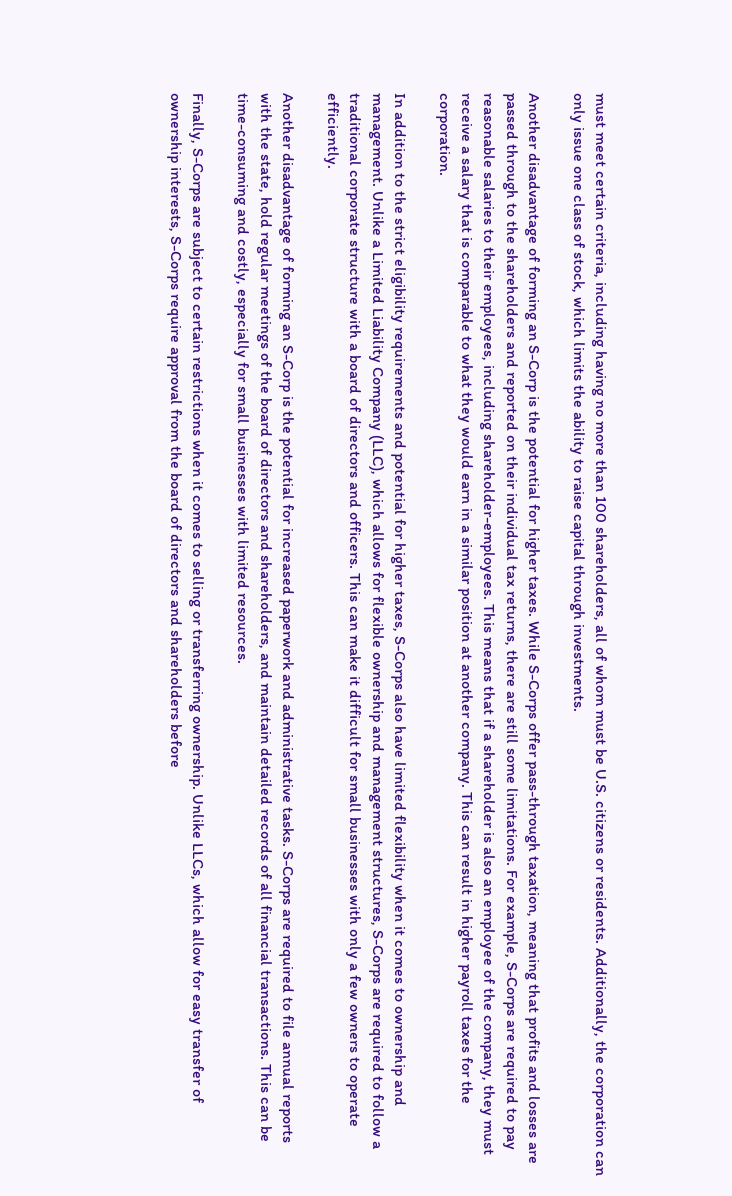must meet certain criteria, including having no more than 100 shareholders, all of whom must be U.S. citizens or residents. Additionally, the corporation can only issue one class of stock, which limits the ability to raise capital through investments.

Another disadvantage of forming an S-Corp is the potential for higher taxes. While S-Corps offer pass-through taxation, meaning that profits and losses are passed through to the shareholders and reported on their individual tax returns, there are still some limitations. For example, S-Corps are required to pay reasonable salaries to their employees, including shareholder-employees. This means that if a shareholder is also an employee of the company, they must receive a salary that is comparable to what they would earn in a similar position at another company. This can result in higher payroll taxes for the corporation.

In addition to the strict eligibility requirements and potential for higher taxes, S-Corps also have limited flexibility when it comes to ownership and management. Unlike a Limited Liability Company (LLC), which allows for flexible ownership and management structures, S-Corps are required to follow a traditional corporate structure with a board of directors and officers. This can make it difficult for small businesses with only a few owners to operate efficiently.

Another disadvantage of forming an S-Corp is the potential for increased paperwork and administrative tasks. S-Corps are required to file annual reports with the state, hold regular meetings of the board of directors and shareholders, and maintain detailed records of all financial transactions. This can be time-consuming and costly, especially for small businesses with limited resources.

Finally, S-Corps are subject to certain restrictions when it comes to selling or transferring ownership. Unlike LLCs, which allow for easy transfer of ownership interests, S-Corps require approval from the board of directors and shareholders before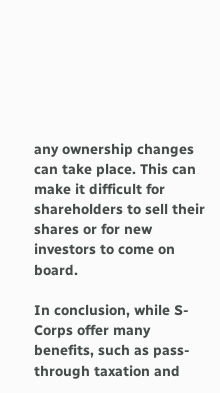any ownership changes can take place. This can make it difficult for shareholders to sell their shares or for new investors to come on board.

In conclusion, while S-Corps offer many benefits, such as pass-through taxation and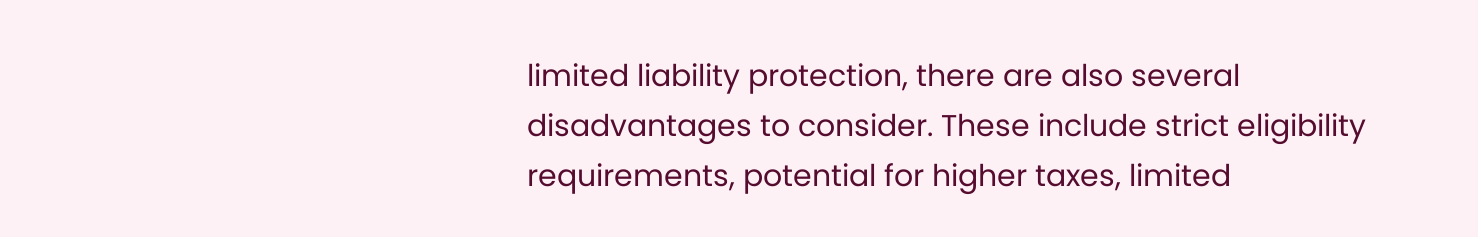limited liability protection, there are also several disadvantages to consider. These include strict eligibility requirements, potential for higher taxes, limited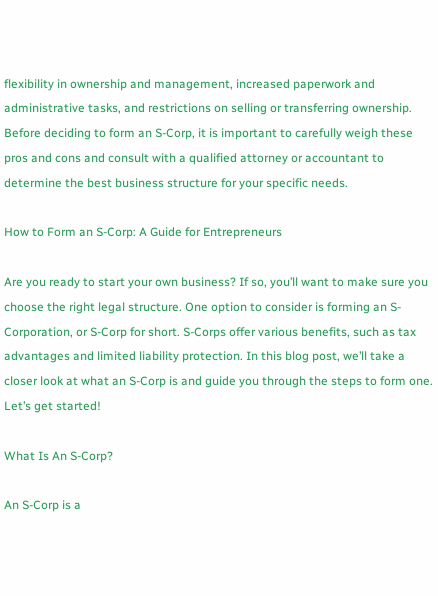flexibility in ownership and management, increased paperwork and administrative tasks, and restrictions on selling or transferring ownership. Before deciding to form an S-Corp, it is important to carefully weigh these pros and cons and consult with a qualified attorney or accountant to determine the best business structure for your specific needs.

How to Form an S-Corp: A Guide for Entrepreneurs

Are you ready to start your own business? If so, you’ll want to make sure you choose the right legal structure. One option to consider is forming an S-Corporation, or S-Corp for short. S-Corps offer various benefits, such as tax advantages and limited liability protection. In this blog post, we’ll take a closer look at what an S-Corp is and guide you through the steps to form one. Let’s get started!

What Is An S-Corp?

An S-Corp is a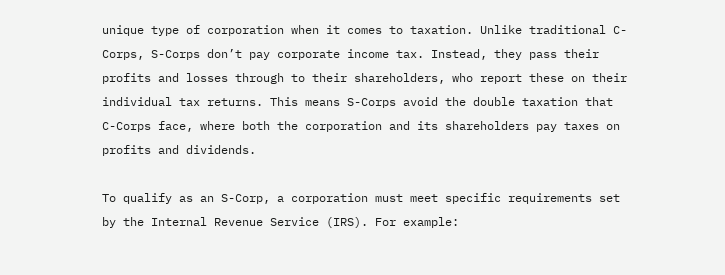unique type of corporation when it comes to taxation. Unlike traditional C-Corps, S-Corps don’t pay corporate income tax. Instead, they pass their profits and losses through to their shareholders, who report these on their individual tax returns. This means S-Corps avoid the double taxation that C-Corps face, where both the corporation and its shareholders pay taxes on profits and dividends.

To qualify as an S-Corp, a corporation must meet specific requirements set by the Internal Revenue Service (IRS). For example: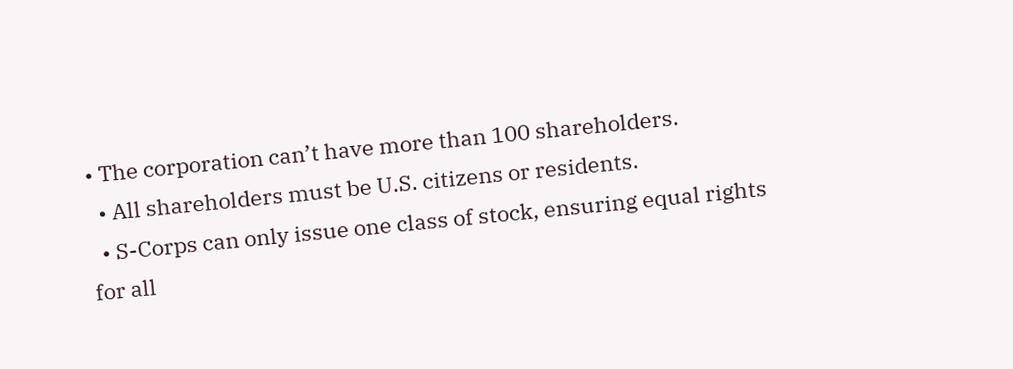• The corporation can’t have more than 100 shareholders.
  • All shareholders must be U.S. citizens or residents.
  • S-Corps can only issue one class of stock, ensuring equal rights for all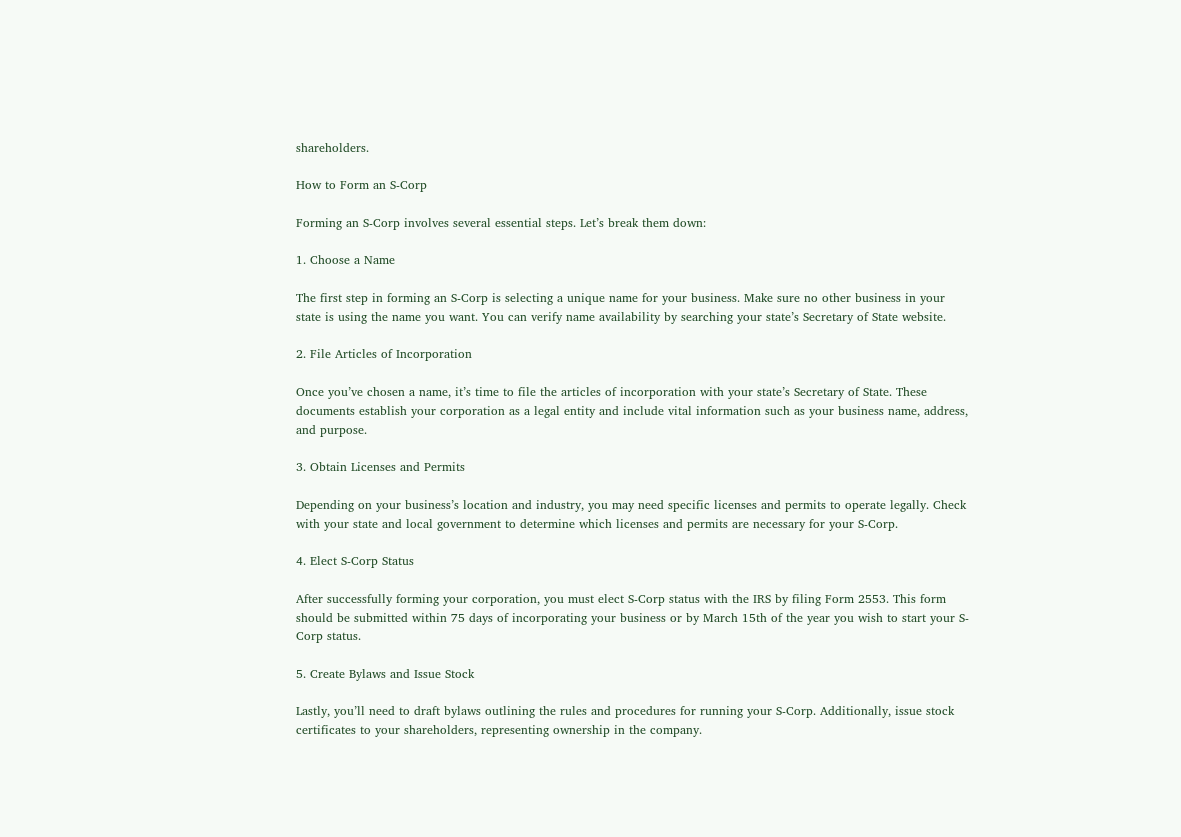shareholders.

How to Form an S-Corp

Forming an S-Corp involves several essential steps. Let’s break them down:

1. Choose a Name

The first step in forming an S-Corp is selecting a unique name for your business. Make sure no other business in your state is using the name you want. You can verify name availability by searching your state’s Secretary of State website.

2. File Articles of Incorporation

Once you’ve chosen a name, it’s time to file the articles of incorporation with your state’s Secretary of State. These documents establish your corporation as a legal entity and include vital information such as your business name, address, and purpose.

3. Obtain Licenses and Permits

Depending on your business’s location and industry, you may need specific licenses and permits to operate legally. Check with your state and local government to determine which licenses and permits are necessary for your S-Corp.

4. Elect S-Corp Status

After successfully forming your corporation, you must elect S-Corp status with the IRS by filing Form 2553. This form should be submitted within 75 days of incorporating your business or by March 15th of the year you wish to start your S-Corp status.

5. Create Bylaws and Issue Stock

Lastly, you’ll need to draft bylaws outlining the rules and procedures for running your S-Corp. Additionally, issue stock certificates to your shareholders, representing ownership in the company.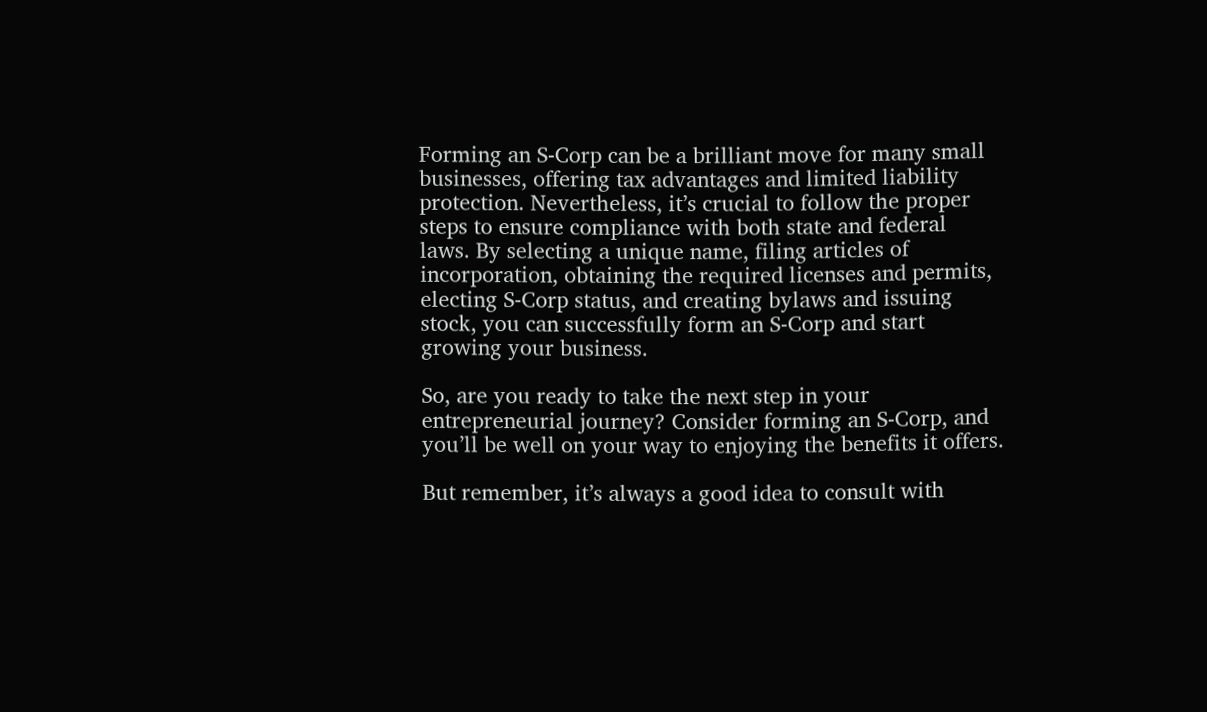Forming an S-Corp can be a brilliant move for many small businesses, offering tax advantages and limited liability protection. Nevertheless, it’s crucial to follow the proper steps to ensure compliance with both state and federal laws. By selecting a unique name, filing articles of incorporation, obtaining the required licenses and permits, electing S-Corp status, and creating bylaws and issuing stock, you can successfully form an S-Corp and start growing your business.

So, are you ready to take the next step in your entrepreneurial journey? Consider forming an S-Corp, and you’ll be well on your way to enjoying the benefits it offers.

But remember, it’s always a good idea to consult with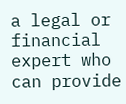a legal or financial expert who can provide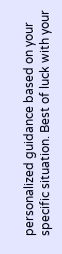personalized guidance based on your specific situation. Best of luck with your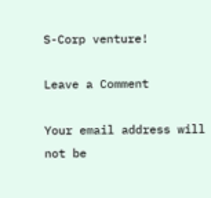S-Corp venture!

Leave a Comment

Your email address will not be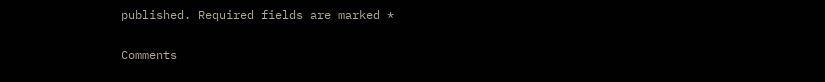published. Required fields are marked *

Comments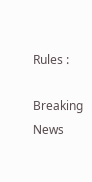Rules :

Breaking News